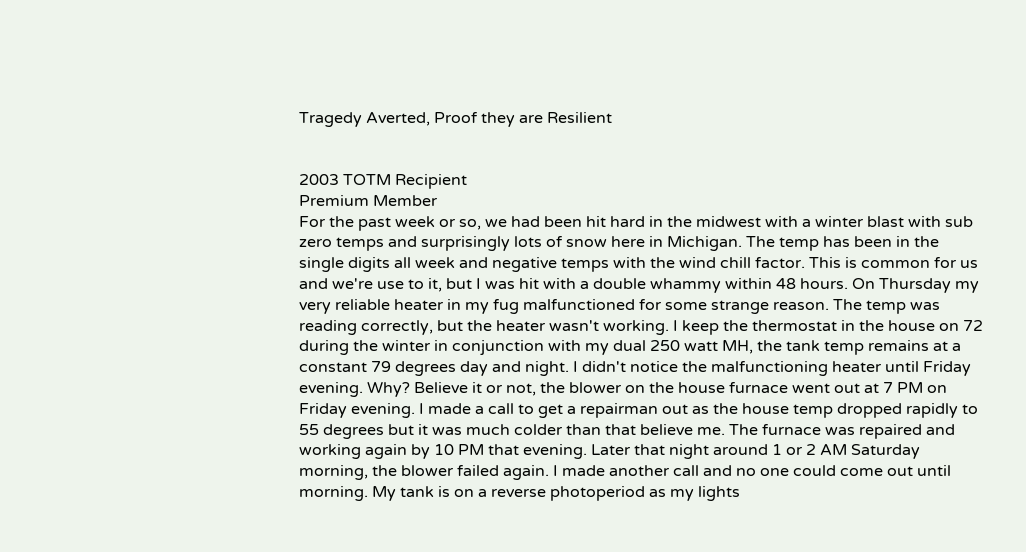Tragedy Averted, Proof they are Resilient


2003 TOTM Recipient
Premium Member
For the past week or so, we had been hit hard in the midwest with a winter blast with sub zero temps and surprisingly lots of snow here in Michigan. The temp has been in the single digits all week and negative temps with the wind chill factor. This is common for us and we're use to it, but I was hit with a double whammy within 48 hours. On Thursday my very reliable heater in my fug malfunctioned for some strange reason. The temp was reading correctly, but the heater wasn't working. I keep the thermostat in the house on 72 during the winter in conjunction with my dual 250 watt MH, the tank temp remains at a constant 79 degrees day and night. I didn't notice the malfunctioning heater until Friday evening. Why? Believe it or not, the blower on the house furnace went out at 7 PM on Friday evening. I made a call to get a repairman out as the house temp dropped rapidly to 55 degrees but it was much colder than that believe me. The furnace was repaired and working again by 10 PM that evening. Later that night around 1 or 2 AM Saturday morning, the blower failed again. I made another call and no one could come out until morning. My tank is on a reverse photoperiod as my lights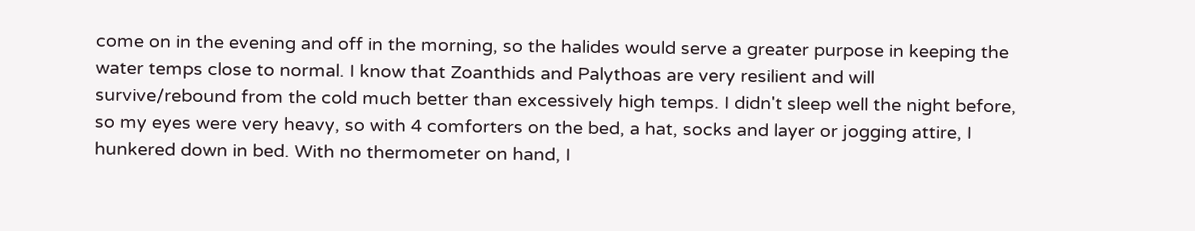come on in the evening and off in the morning, so the halides would serve a greater purpose in keeping the water temps close to normal. I know that Zoanthids and Palythoas are very resilient and will survive/rebound from the cold much better than excessively high temps. I didn't sleep well the night before, so my eyes were very heavy, so with 4 comforters on the bed, a hat, socks and layer or jogging attire, I hunkered down in bed. With no thermometer on hand, I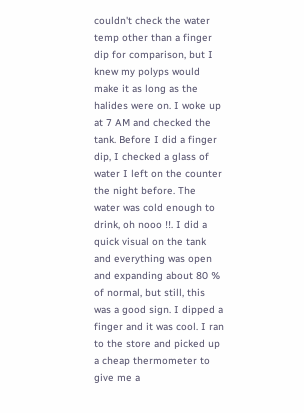couldn't check the water temp other than a finger dip for comparison, but I knew my polyps would make it as long as the halides were on. I woke up at 7 AM and checked the tank. Before I did a finger dip, I checked a glass of water I left on the counter the night before. The water was cold enough to drink, oh nooo !!. I did a quick visual on the tank and everything was open and expanding about 80 % of normal, but still, this was a good sign. I dipped a finger and it was cool. I ran to the store and picked up a cheap thermometer to give me a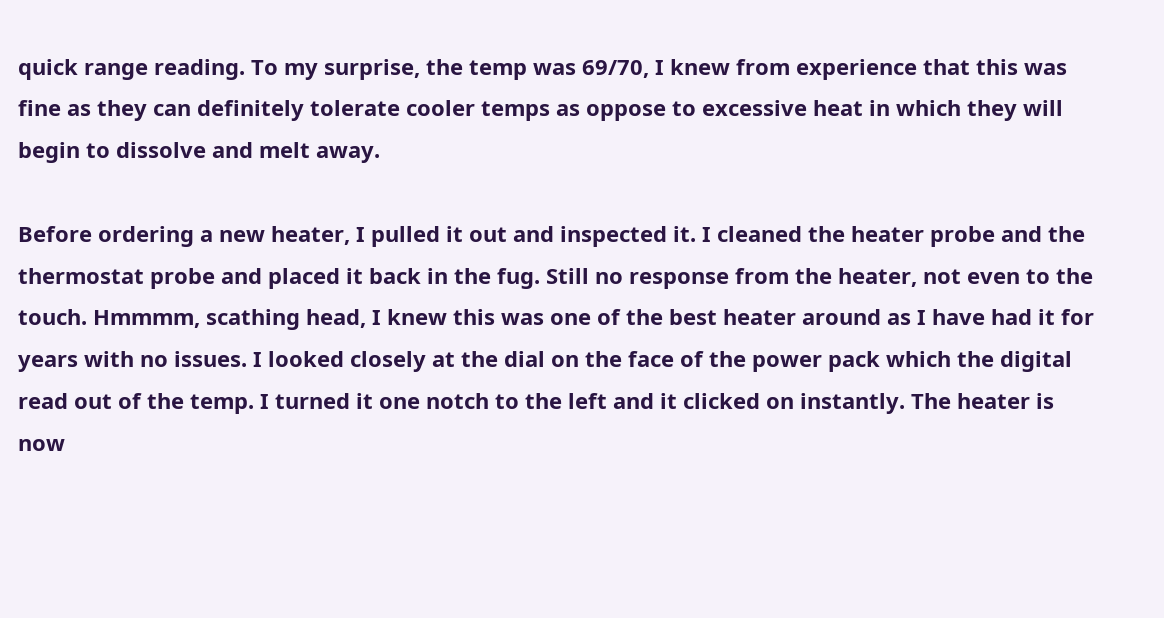quick range reading. To my surprise, the temp was 69/70, I knew from experience that this was fine as they can definitely tolerate cooler temps as oppose to excessive heat in which they will begin to dissolve and melt away.

Before ordering a new heater, I pulled it out and inspected it. I cleaned the heater probe and the thermostat probe and placed it back in the fug. Still no response from the heater, not even to the touch. Hmmmm, scathing head, I knew this was one of the best heater around as I have had it for years with no issues. I looked closely at the dial on the face of the power pack which the digital read out of the temp. I turned it one notch to the left and it clicked on instantly. The heater is now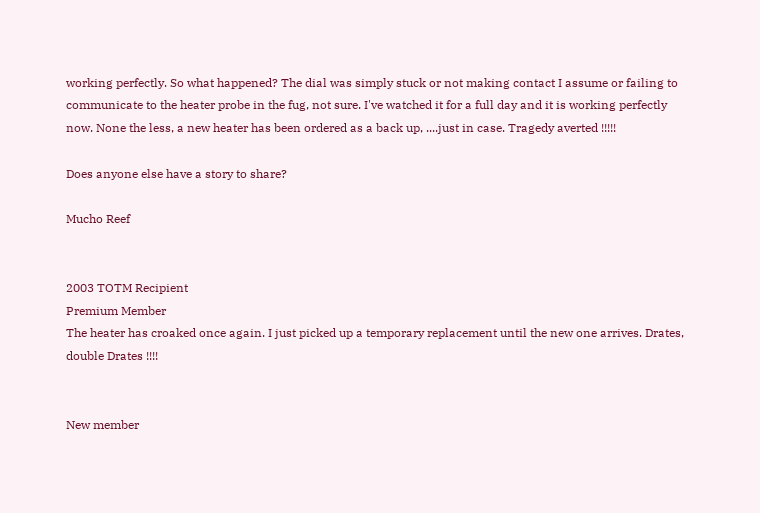working perfectly. So what happened? The dial was simply stuck or not making contact I assume or failing to communicate to the heater probe in the fug, not sure. I've watched it for a full day and it is working perfectly now. None the less, a new heater has been ordered as a back up, ....just in case. Tragedy averted !!!!!

Does anyone else have a story to share?

Mucho Reef


2003 TOTM Recipient
Premium Member
The heater has croaked once again. I just picked up a temporary replacement until the new one arrives. Drates, double Drates !!!!


New member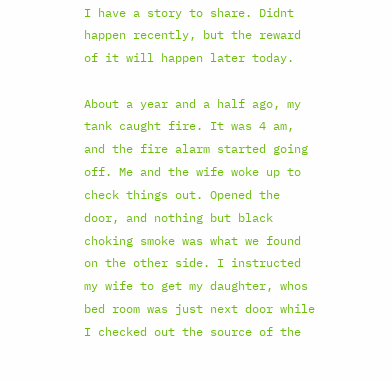I have a story to share. Didnt happen recently, but the reward of it will happen later today.

About a year and a half ago, my tank caught fire. It was 4 am, and the fire alarm started going off. Me and the wife woke up to check things out. Opened the door, and nothing but black choking smoke was what we found on the other side. I instructed my wife to get my daughter, whos bed room was just next door while I checked out the source of the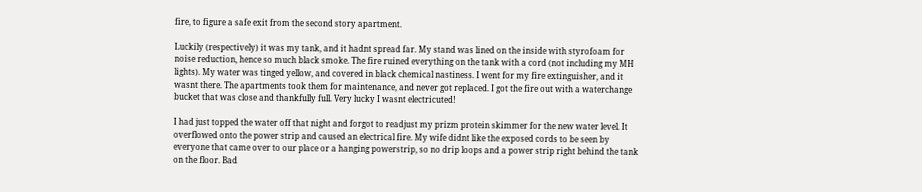fire, to figure a safe exit from the second story apartment.

Luckily (respectively) it was my tank, and it hadnt spread far. My stand was lined on the inside with styrofoam for noise reduction, hence so much black smoke. The fire ruined everything on the tank with a cord (not including my MH lights). My water was tinged yellow, and covered in black chemical nastiness. I went for my fire extinguisher, and it wasnt there. The apartments took them for maintenance, and never got replaced. I got the fire out with a waterchange bucket that was close and thankfully full. Very lucky I wasnt electricuted!

I had just topped the water off that night and forgot to readjust my prizm protein skimmer for the new water level. It overflowed onto the power strip and caused an electrical fire. My wife didnt like the exposed cords to be seen by everyone that came over to our place or a hanging powerstrip, so no drip loops and a power strip right behind the tank on the floor. Bad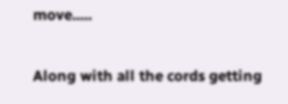move.....

Along with all the cords getting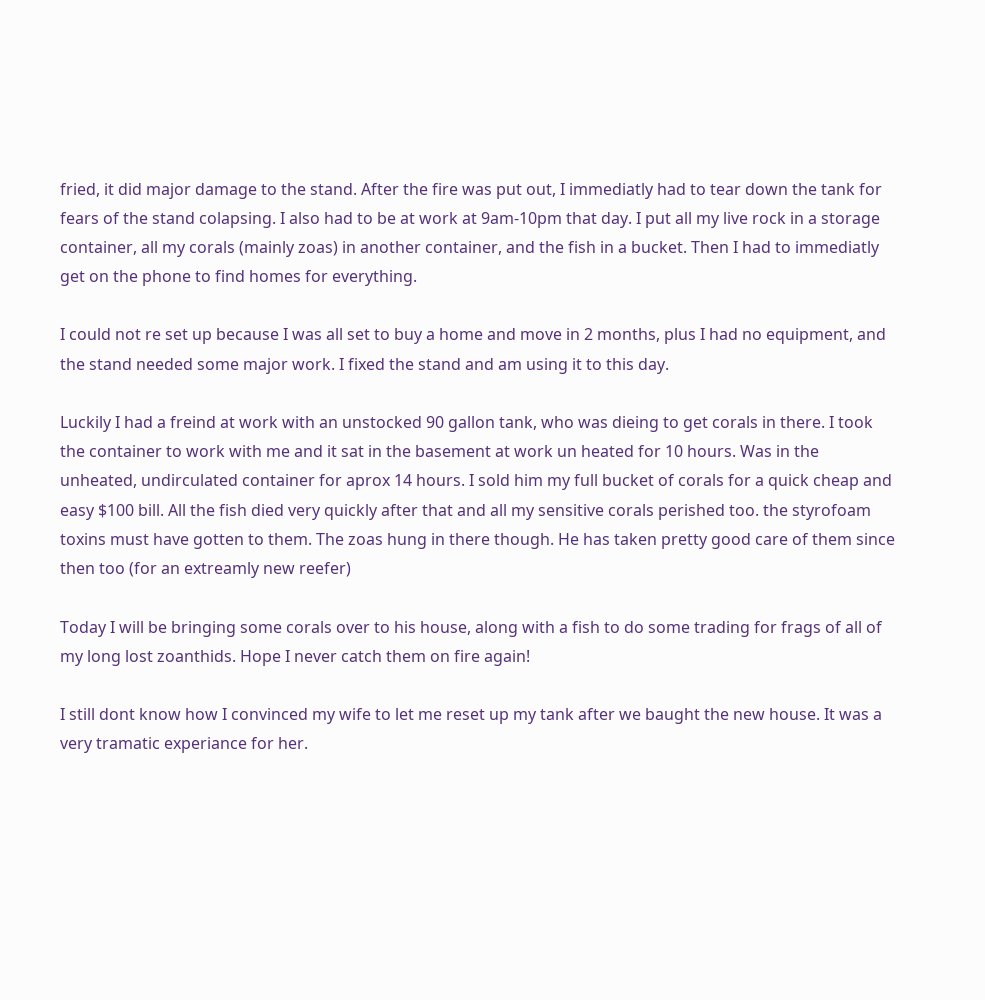fried, it did major damage to the stand. After the fire was put out, I immediatly had to tear down the tank for fears of the stand colapsing. I also had to be at work at 9am-10pm that day. I put all my live rock in a storage container, all my corals (mainly zoas) in another container, and the fish in a bucket. Then I had to immediatly get on the phone to find homes for everything.

I could not re set up because I was all set to buy a home and move in 2 months, plus I had no equipment, and the stand needed some major work. I fixed the stand and am using it to this day.

Luckily I had a freind at work with an unstocked 90 gallon tank, who was dieing to get corals in there. I took the container to work with me and it sat in the basement at work un heated for 10 hours. Was in the unheated, undirculated container for aprox 14 hours. I sold him my full bucket of corals for a quick cheap and easy $100 bill. All the fish died very quickly after that and all my sensitive corals perished too. the styrofoam toxins must have gotten to them. The zoas hung in there though. He has taken pretty good care of them since then too (for an extreamly new reefer)

Today I will be bringing some corals over to his house, along with a fish to do some trading for frags of all of my long lost zoanthids. Hope I never catch them on fire again!

I still dont know how I convinced my wife to let me reset up my tank after we baught the new house. It was a very tramatic experiance for her.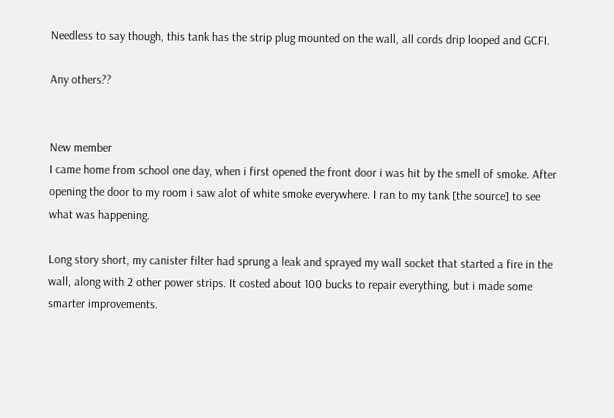Needless to say though, this tank has the strip plug mounted on the wall, all cords drip looped and GCFI.

Any others??


New member
I came home from school one day, when i first opened the front door i was hit by the smell of smoke. After opening the door to my room i saw alot of white smoke everywhere. I ran to my tank [the source] to see what was happening.

Long story short, my canister filter had sprung a leak and sprayed my wall socket that started a fire in the wall, along with 2 other power strips. It costed about 100 bucks to repair everything, but i made some smarter improvements.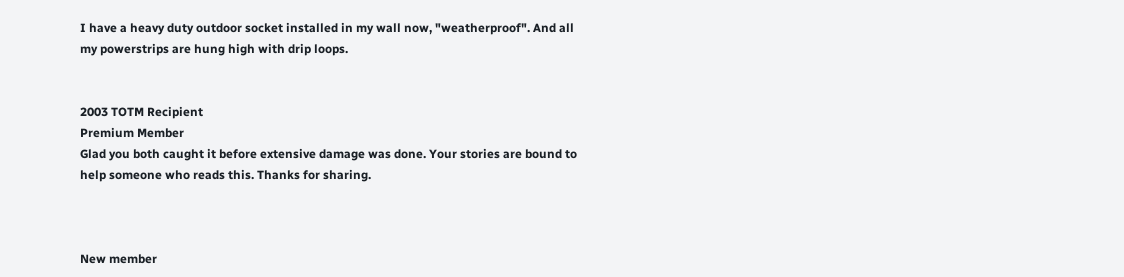I have a heavy duty outdoor socket installed in my wall now, "weatherproof". And all my powerstrips are hung high with drip loops.


2003 TOTM Recipient
Premium Member
Glad you both caught it before extensive damage was done. Your stories are bound to help someone who reads this. Thanks for sharing.



New member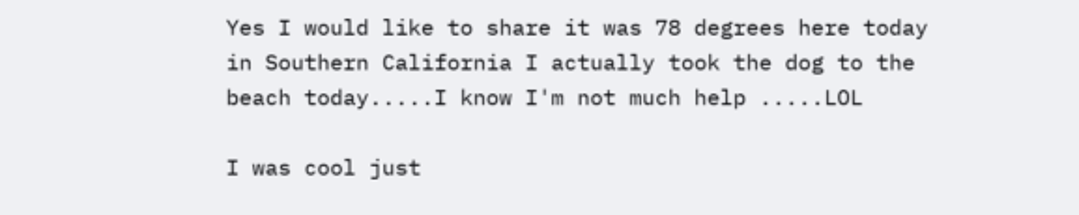Yes I would like to share it was 78 degrees here today in Southern California I actually took the dog to the beach today.....I know I'm not much help .....LOL

I was cool just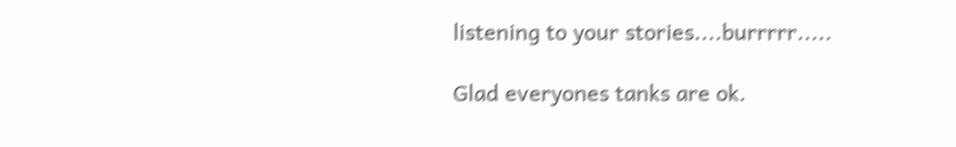listening to your stories....burrrrr.....

Glad everyones tanks are ok.